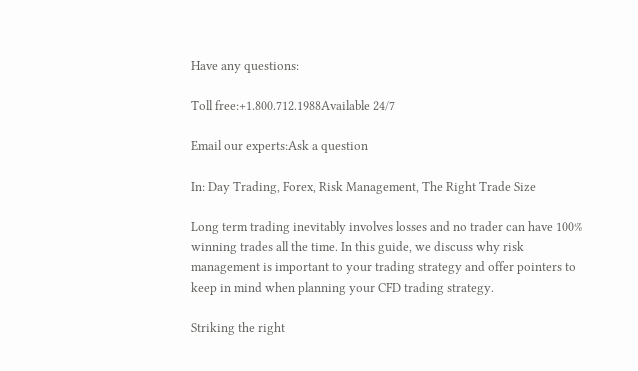Have any questions:

Toll free:+1.800.712.1988Available 24/7

Email our experts:Ask a question

In: Day Trading, Forex, Risk Management, The Right Trade Size

Long term trading inevitably involves losses and no trader can have 100% winning trades all the time. In this guide, we discuss why risk management is important to your trading strategy and offer pointers to keep in mind when planning your CFD trading strategy.

Striking the right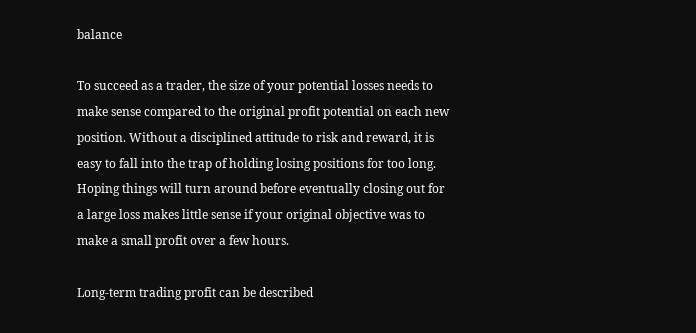balance

To succeed as a trader, the size of your potential losses needs to make sense compared to the original profit potential on each new position. Without a disciplined attitude to risk and reward, it is easy to fall into the trap of holding losing positions for too long. Hoping things will turn around before eventually closing out for a large loss makes little sense if your original objective was to make a small profit over a few hours.

Long-term trading profit can be described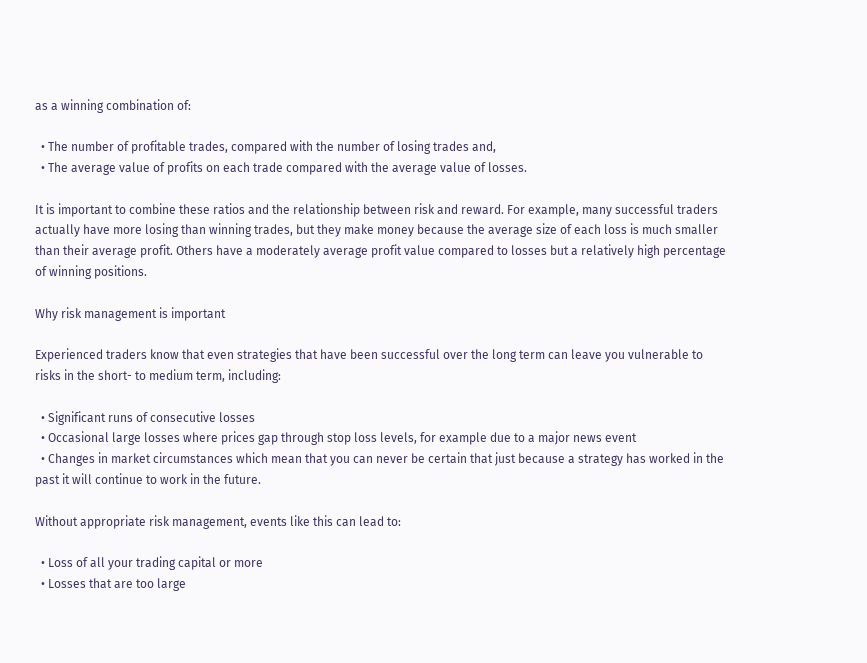as a winning combination of:

  • The number of profitable trades, compared with the number of losing trades and,
  • The average value of profits on each trade compared with the average value of losses.

It is important to combine these ratios and the relationship between risk and reward. For example, many successful traders actually have more losing than winning trades, but they make money because the average size of each loss is much smaller than their average profit. Others have a moderately average profit value compared to losses but a relatively high percentage of winning positions.

Why risk management is important

Experienced traders know that even strategies that have been successful over the long term can leave you vulnerable to risks in the short- to medium term, including:

  • Significant runs of consecutive losses
  • Occasional large losses where prices gap through stop loss levels, for example due to a major news event
  • Changes in market circumstances which mean that you can never be certain that just because a strategy has worked in the past it will continue to work in the future.

Without appropriate risk management, events like this can lead to:

  • Loss of all your trading capital or more
  • Losses that are too large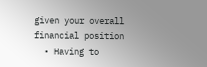given your overall financial position
  • Having to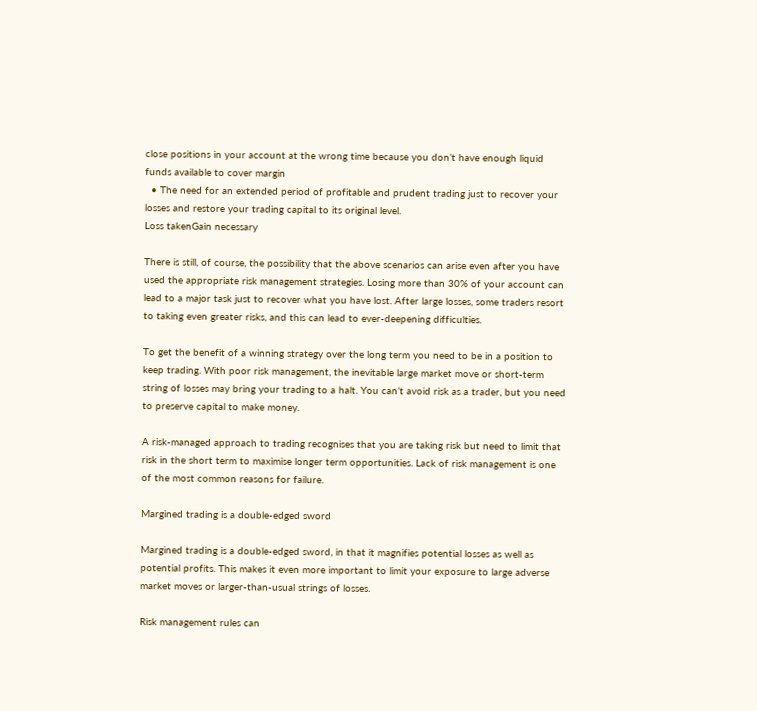close positions in your account at the wrong time because you don’t have enough liquid funds available to cover margin
  • The need for an extended period of profitable and prudent trading just to recover your losses and restore your trading capital to its original level.
Loss takenGain necessary

There is still, of course, the possibility that the above scenarios can arise even after you have used the appropriate risk management strategies. Losing more than 30% of your account can lead to a major task just to recover what you have lost. After large losses, some traders resort to taking even greater risks, and this can lead to ever-deepening difficulties.

To get the benefit of a winning strategy over the long term you need to be in a position to keep trading. With poor risk management, the inevitable large market move or short-term string of losses may bring your trading to a halt. You can’t avoid risk as a trader, but you need to preserve capital to make money.

A risk-managed approach to trading recognises that you are taking risk but need to limit that risk in the short term to maximise longer term opportunities. Lack of risk management is one of the most common reasons for failure.

Margined trading is a double-edged sword

Margined trading is a double-edged sword, in that it magnifies potential losses as well as potential profits. This makes it even more important to limit your exposure to large adverse market moves or larger-than-usual strings of losses.

Risk management rules can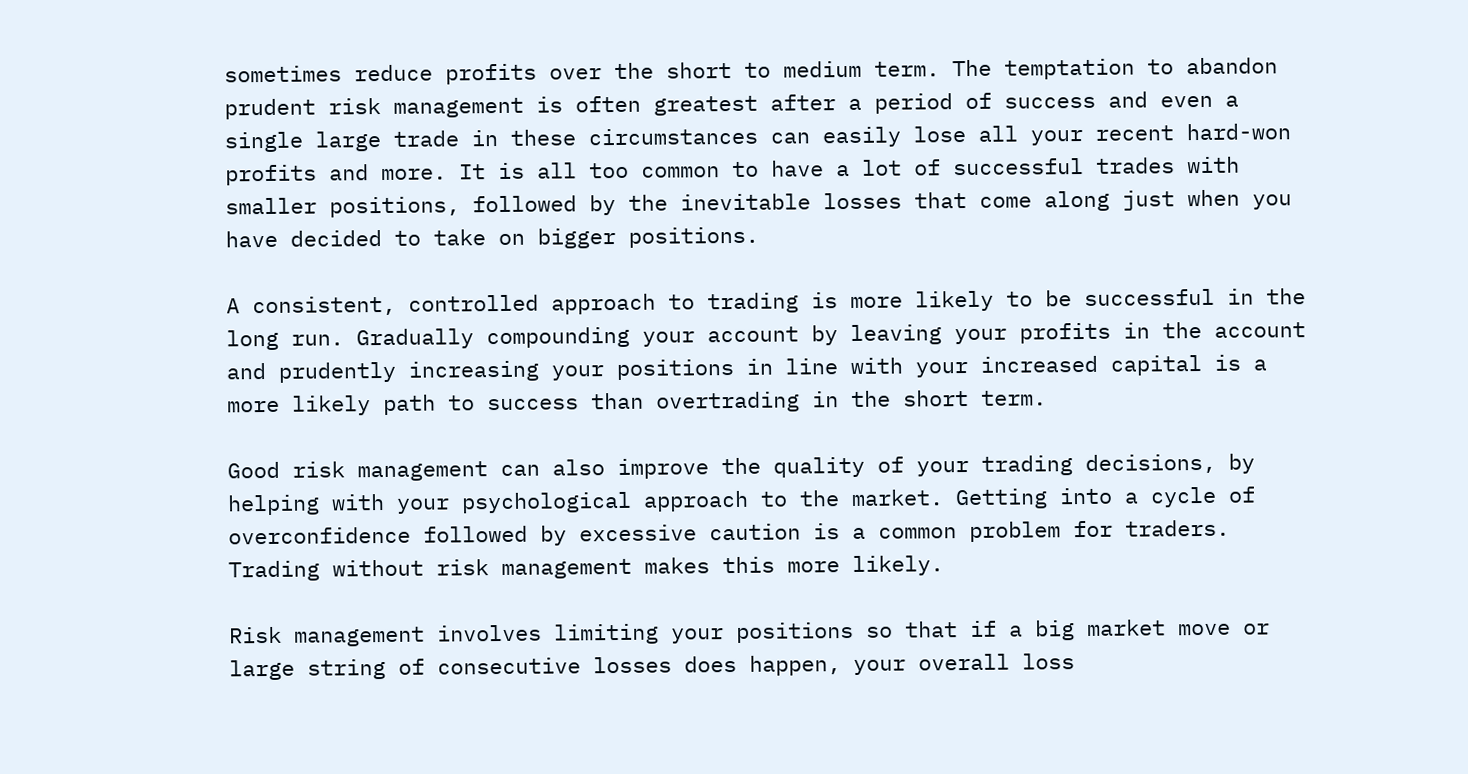sometimes reduce profits over the short to medium term. The temptation to abandon prudent risk management is often greatest after a period of success and even a single large trade in these circumstances can easily lose all your recent hard-won profits and more. It is all too common to have a lot of successful trades with smaller positions, followed by the inevitable losses that come along just when you have decided to take on bigger positions.

A consistent, controlled approach to trading is more likely to be successful in the long run. Gradually compounding your account by leaving your profits in the account and prudently increasing your positions in line with your increased capital is a more likely path to success than overtrading in the short term.

Good risk management can also improve the quality of your trading decisions, by helping with your psychological approach to the market. Getting into a cycle of overconfidence followed by excessive caution is a common problem for traders. Trading without risk management makes this more likely.

Risk management involves limiting your positions so that if a big market move or large string of consecutive losses does happen, your overall loss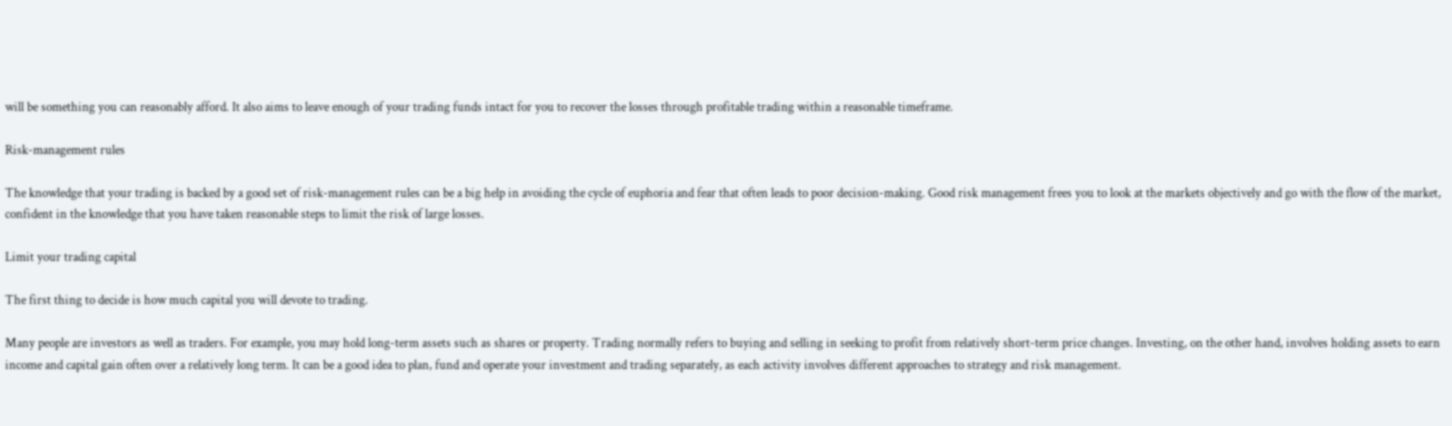will be something you can reasonably afford. It also aims to leave enough of your trading funds intact for you to recover the losses through profitable trading within a reasonable timeframe.

Risk-management rules

The knowledge that your trading is backed by a good set of risk-management rules can be a big help in avoiding the cycle of euphoria and fear that often leads to poor decision-making. Good risk management frees you to look at the markets objectively and go with the flow of the market, confident in the knowledge that you have taken reasonable steps to limit the risk of large losses.

Limit your trading capital

The first thing to decide is how much capital you will devote to trading.

Many people are investors as well as traders. For example, you may hold long-term assets such as shares or property. Trading normally refers to buying and selling in seeking to profit from relatively short-term price changes. Investing, on the other hand, involves holding assets to earn income and capital gain often over a relatively long term. It can be a good idea to plan, fund and operate your investment and trading separately, as each activity involves different approaches to strategy and risk management.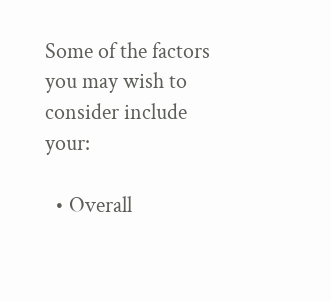Some of the factors you may wish to consider include your:

  • Overall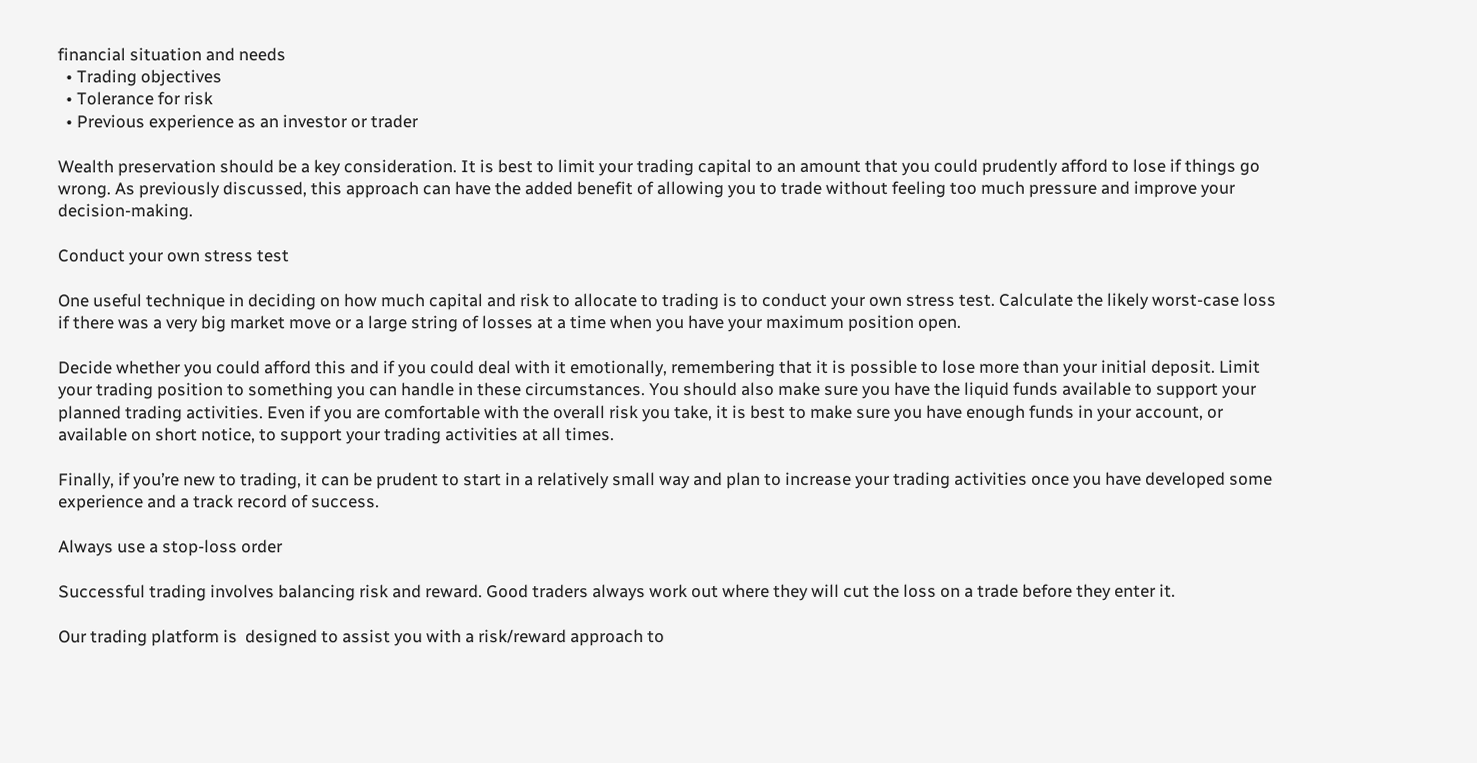financial situation and needs
  • Trading objectives
  • Tolerance for risk
  • Previous experience as an investor or trader

Wealth preservation should be a key consideration. It is best to limit your trading capital to an amount that you could prudently afford to lose if things go wrong. As previously discussed, this approach can have the added benefit of allowing you to trade without feeling too much pressure and improve your decision-making.

Conduct your own stress test

One useful technique in deciding on how much capital and risk to allocate to trading is to conduct your own stress test. Calculate the likely worst-case loss if there was a very big market move or a large string of losses at a time when you have your maximum position open.

Decide whether you could afford this and if you could deal with it emotionally, remembering that it is possible to lose more than your initial deposit. Limit your trading position to something you can handle in these circumstances. You should also make sure you have the liquid funds available to support your planned trading activities. Even if you are comfortable with the overall risk you take, it is best to make sure you have enough funds in your account, or available on short notice, to support your trading activities at all times.

Finally, if you’re new to trading, it can be prudent to start in a relatively small way and plan to increase your trading activities once you have developed some experience and a track record of success.

Always use a stop-loss order

Successful trading involves balancing risk and reward. Good traders always work out where they will cut the loss on a trade before they enter it.

Our trading platform is  designed to assist you with a risk/reward approach to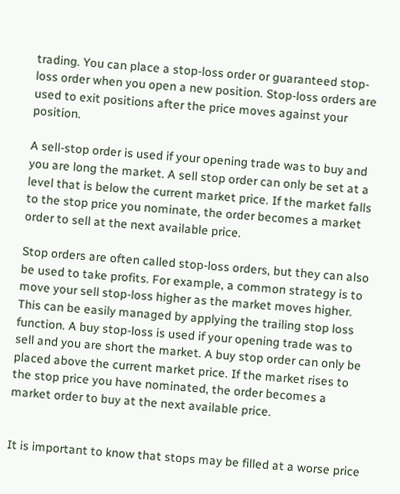trading. You can place a stop-loss order or guaranteed stop-loss order when you open a new position. Stop-loss orders are used to exit positions after the price moves against your position.

A sell-stop order is used if your opening trade was to buy and you are long the market. A sell stop order can only be set at a level that is below the current market price. If the market falls to the stop price you nominate, the order becomes a market order to sell at the next available price.

Stop orders are often called stop-loss orders, but they can also be used to take profits. For example, a common strategy is to move your sell stop-loss higher as the market moves higher. This can be easily managed by applying the trailing stop loss function. A buy stop-loss is used if your opening trade was to sell and you are short the market. A buy stop order can only be placed above the current market price. If the market rises to the stop price you have nominated, the order becomes a market order to buy at the next available price.


It is important to know that stops may be filled at a worse price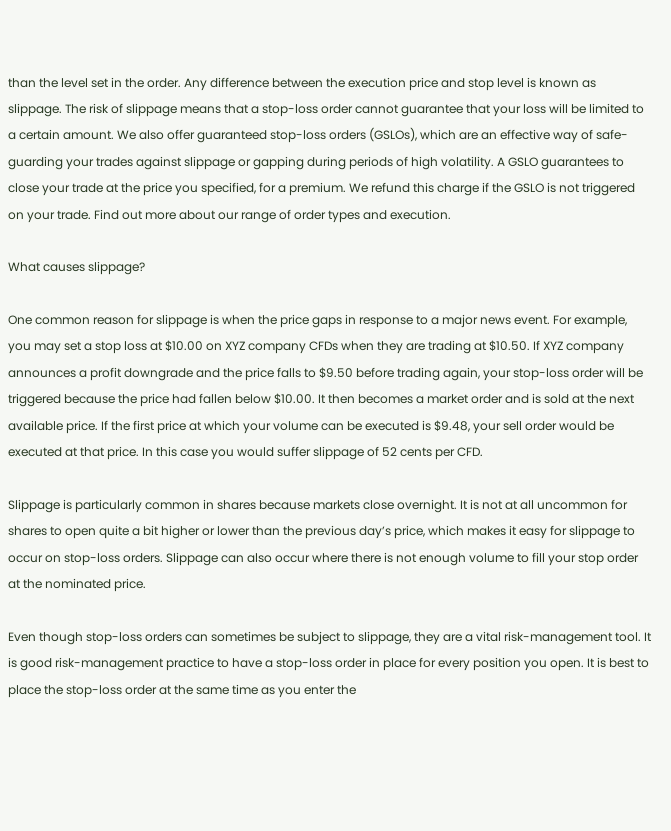than the level set in the order. Any difference between the execution price and stop level is known as slippage. The risk of slippage means that a stop-loss order cannot guarantee that your loss will be limited to a certain amount. We also offer guaranteed stop-loss orders (GSLOs), which are an effective way of safe-guarding your trades against slippage or gapping during periods of high volatility. A GSLO guarantees to close your trade at the price you specified, for a premium. We refund this charge if the GSLO is not triggered on your trade. Find out more about our range of order types and execution.

What causes slippage?

One common reason for slippage is when the price gaps in response to a major news event. For example, you may set a stop loss at $10.00 on XYZ company CFDs when they are trading at $10.50. If XYZ company announces a profit downgrade and the price falls to $9.50 before trading again, your stop-loss order will be triggered because the price had fallen below $10.00. It then becomes a market order and is sold at the next available price. If the first price at which your volume can be executed is $9.48, your sell order would be executed at that price. In this case you would suffer slippage of 52 cents per CFD.

Slippage is particularly common in shares because markets close overnight. It is not at all uncommon for shares to open quite a bit higher or lower than the previous day’s price, which makes it easy for slippage to occur on stop-loss orders. Slippage can also occur where there is not enough volume to fill your stop order at the nominated price.

Even though stop-loss orders can sometimes be subject to slippage, they are a vital risk-management tool. It is good risk-management practice to have a stop-loss order in place for every position you open. It is best to place the stop-loss order at the same time as you enter the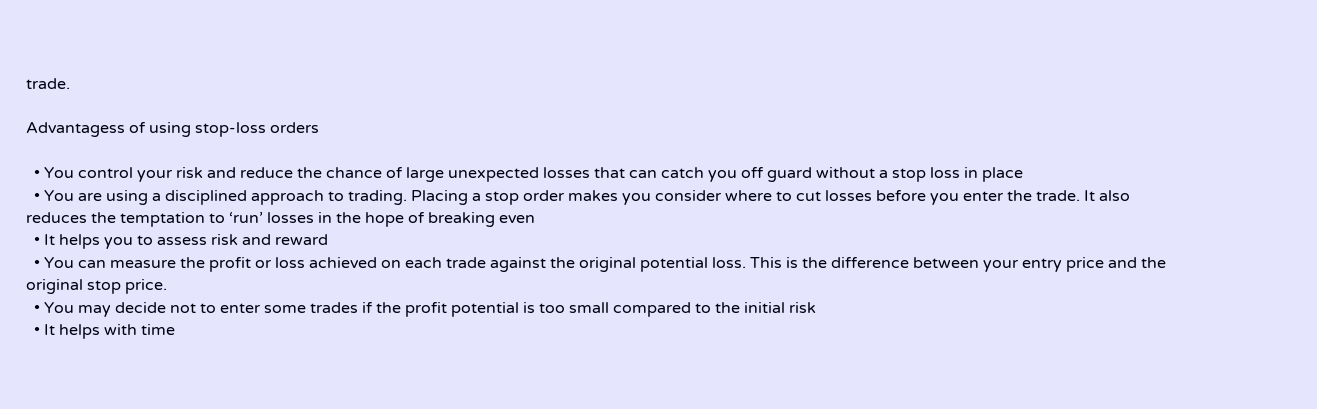trade.

Advantagess of using stop-loss orders

  • You control your risk and reduce the chance of large unexpected losses that can catch you off guard without a stop loss in place
  • You are using a disciplined approach to trading. Placing a stop order makes you consider where to cut losses before you enter the trade. It also reduces the temptation to ‘run’ losses in the hope of breaking even
  • It helps you to assess risk and reward
  • You can measure the profit or loss achieved on each trade against the original potential loss. This is the difference between your entry price and the original stop price.
  • You may decide not to enter some trades if the profit potential is too small compared to the initial risk
  • It helps with time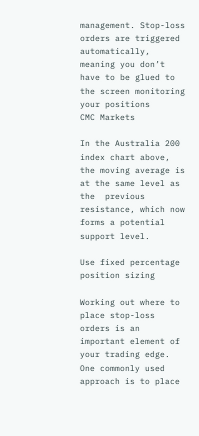management. Stop-loss orders are triggered automatically, meaning you don’t have to be glued to the screen monitoring your positions
CMC Markets

In the Australia 200 index chart above, the moving average is at the same level as the  previous resistance, which now forms a potential support level.

Use fixed percentage position sizing

Working out where to place stop-loss orders is an important element of your trading edge. One commonly used approach is to place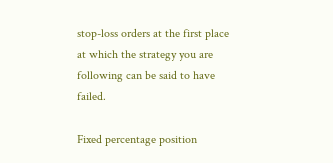stop-loss orders at the first place at which the strategy you are following can be said to have failed.

Fixed percentage position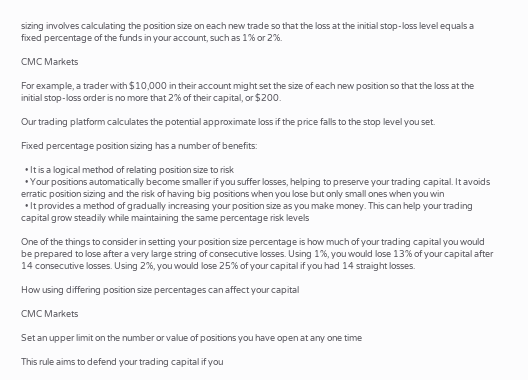sizing involves calculating the position size on each new trade so that the loss at the initial stop-loss level equals a fixed percentage of the funds in your account, such as 1% or 2%.

CMC Markets

For example, a trader with $10,000 in their account might set the size of each new position so that the loss at the initial stop-loss order is no more that 2% of their capital, or $200.

Our trading platform calculates the potential approximate loss if the price falls to the stop level you set.

Fixed percentage position sizing has a number of benefits:

  • It is a logical method of relating position size to risk
  • Your positions automatically become smaller if you suffer losses, helping to preserve your trading capital. It avoids erratic position sizing and the risk of having big positions when you lose but only small ones when you win
  • It provides a method of gradually increasing your position size as you make money. This can help your trading capital grow steadily while maintaining the same percentage risk levels

One of the things to consider in setting your position size percentage is how much of your trading capital you would be prepared to lose after a very large string of consecutive losses. Using 1%, you would lose 13% of your capital after 14 consecutive losses. Using 2%, you would lose 25% of your capital if you had 14 straight losses.

How using differing position size percentages can affect your capital

CMC Markets

Set an upper limit on the number or value of positions you have open at any one time

This rule aims to defend your trading capital if you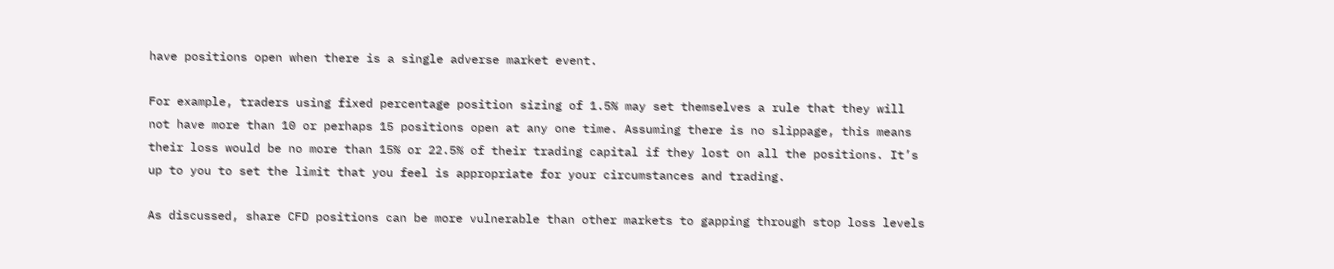have positions open when there is a single adverse market event.

For example, traders using fixed percentage position sizing of 1.5% may set themselves a rule that they will not have more than 10 or perhaps 15 positions open at any one time. Assuming there is no slippage, this means their loss would be no more than 15% or 22.5% of their trading capital if they lost on all the positions. It’s up to you to set the limit that you feel is appropriate for your circumstances and trading.

As discussed, share CFD positions can be more vulnerable than other markets to gapping through stop loss levels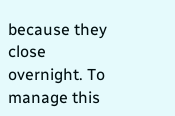because they close overnight. To manage this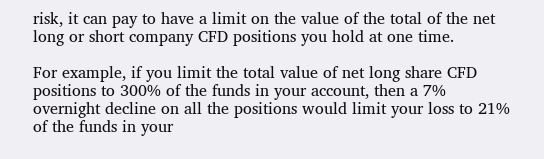risk, it can pay to have a limit on the value of the total of the net long or short company CFD positions you hold at one time.

For example, if you limit the total value of net long share CFD positions to 300% of the funds in your account, then a 7% overnight decline on all the positions would limit your loss to 21% of the funds in your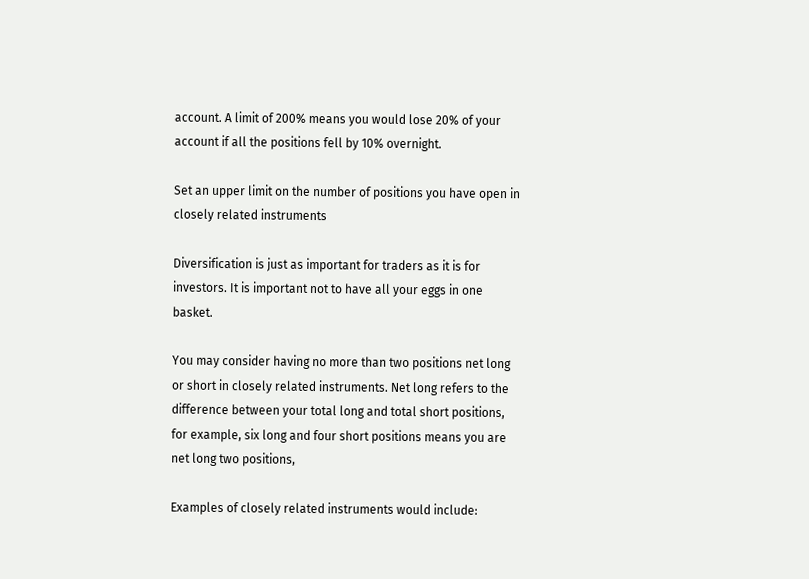account. A limit of 200% means you would lose 20% of your account if all the positions fell by 10% overnight.

Set an upper limit on the number of positions you have open in closely related instruments

Diversification is just as important for traders as it is for investors. It is important not to have all your eggs in one basket.

You may consider having no more than two positions net long or short in closely related instruments. Net long refers to the difference between your total long and total short positions, for example, six long and four short positions means you are net long two positions,

Examples of closely related instruments would include: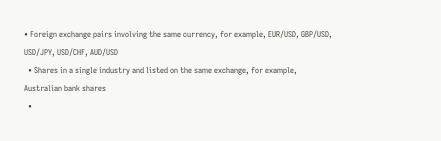• Foreign exchange pairs involving the same currency, for example, EUR/USD, GBP/USD, USD/JPY, USD/CHF, AUD/USD
  • Shares in a single industry and listed on the same exchange, for example, Australian bank shares
  •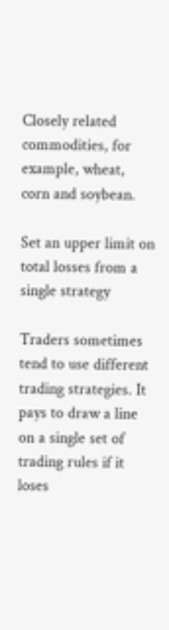Closely related commodities, for example, wheat, corn and soybean.

Set an upper limit on total losses from a single strategy

Traders sometimes tend to use different trading strategies. It pays to draw a line on a single set of trading rules if it loses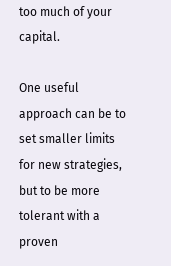too much of your capital.

One useful approach can be to set smaller limits for new strategies, but to be more tolerant with a proven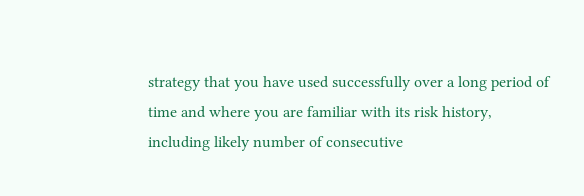strategy that you have used successfully over a long period of time and where you are familiar with its risk history, including likely number of consecutive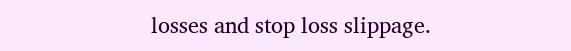losses and stop loss slippage.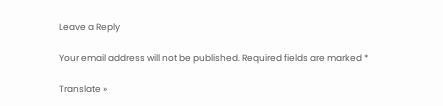Leave a Reply

Your email address will not be published. Required fields are marked *

Translate »